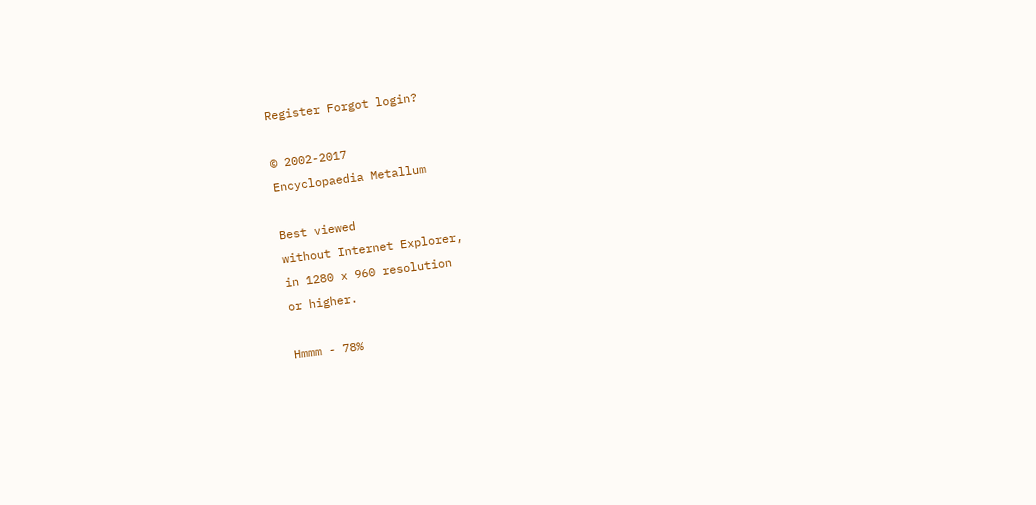Register Forgot login?

© 2002-2017
Encyclopaedia Metallum

Best viewed
without Internet Explorer,
in 1280 x 960 resolution
or higher.

Hmmm - 78%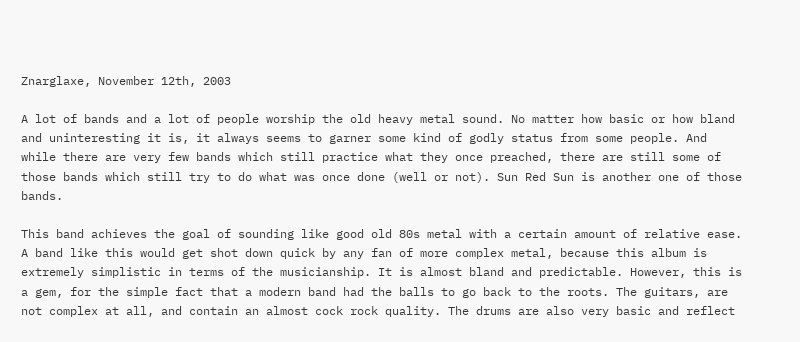Znarglaxe, November 12th, 2003

A lot of bands and a lot of people worship the old heavy metal sound. No matter how basic or how bland and uninteresting it is, it always seems to garner some kind of godly status from some people. And while there are very few bands which still practice what they once preached, there are still some of those bands which still try to do what was once done (well or not). Sun Red Sun is another one of those bands.

This band achieves the goal of sounding like good old 80s metal with a certain amount of relative ease. A band like this would get shot down quick by any fan of more complex metal, because this album is extremely simplistic in terms of the musicianship. It is almost bland and predictable. However, this is a gem, for the simple fact that a modern band had the balls to go back to the roots. The guitars, are not complex at all, and contain an almost cock rock quality. The drums are also very basic and reflect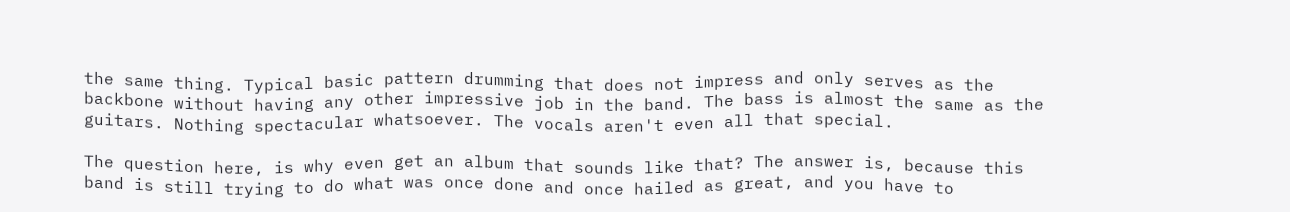the same thing. Typical basic pattern drumming that does not impress and only serves as the backbone without having any other impressive job in the band. The bass is almost the same as the guitars. Nothing spectacular whatsoever. The vocals aren't even all that special.

The question here, is why even get an album that sounds like that? The answer is, because this band is still trying to do what was once done and once hailed as great, and you have to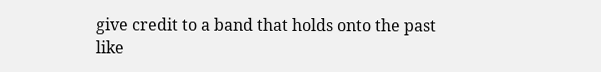give credit to a band that holds onto the past like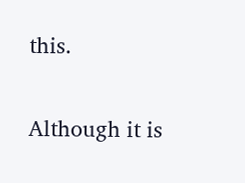this.

Although it is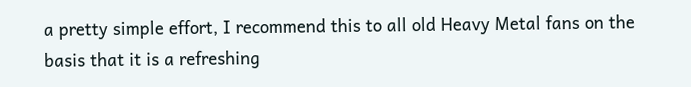a pretty simple effort, I recommend this to all old Heavy Metal fans on the basis that it is a refreshing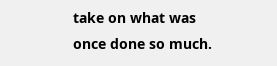take on what was once done so much.